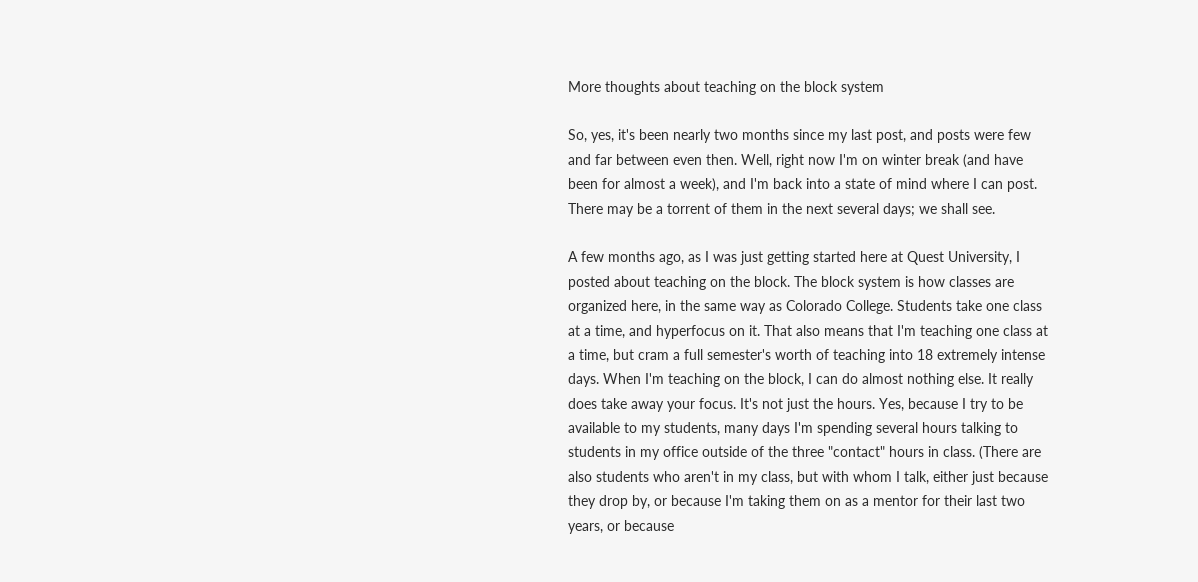More thoughts about teaching on the block system

So, yes, it's been nearly two months since my last post, and posts were few and far between even then. Well, right now I'm on winter break (and have been for almost a week), and I'm back into a state of mind where I can post. There may be a torrent of them in the next several days; we shall see.

A few months ago, as I was just getting started here at Quest University, I posted about teaching on the block. The block system is how classes are organized here, in the same way as Colorado College. Students take one class at a time, and hyperfocus on it. That also means that I'm teaching one class at a time, but cram a full semester's worth of teaching into 18 extremely intense days. When I'm teaching on the block, I can do almost nothing else. It really does take away your focus. It's not just the hours. Yes, because I try to be available to my students, many days I'm spending several hours talking to students in my office outside of the three "contact" hours in class. (There are also students who aren't in my class, but with whom I talk, either just because they drop by, or because I'm taking them on as a mentor for their last two years, or because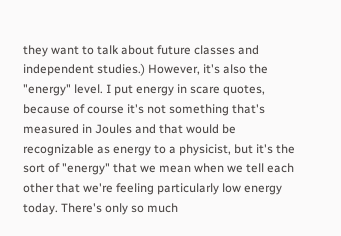they want to talk about future classes and independent studies.) However, it's also the "energy" level. I put energy in scare quotes, because of course it's not something that's measured in Joules and that would be recognizable as energy to a physicist, but it's the sort of "energy" that we mean when we tell each other that we're feeling particularly low energy today. There's only so much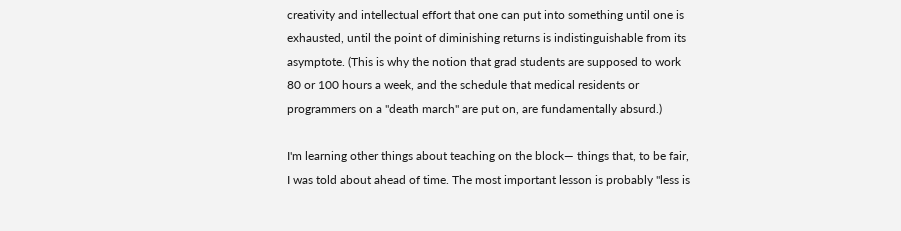creativity and intellectual effort that one can put into something until one is exhausted, until the point of diminishing returns is indistinguishable from its asymptote. (This is why the notion that grad students are supposed to work 80 or 100 hours a week, and the schedule that medical residents or programmers on a "death march" are put on, are fundamentally absurd.)

I'm learning other things about teaching on the block— things that, to be fair, I was told about ahead of time. The most important lesson is probably "less is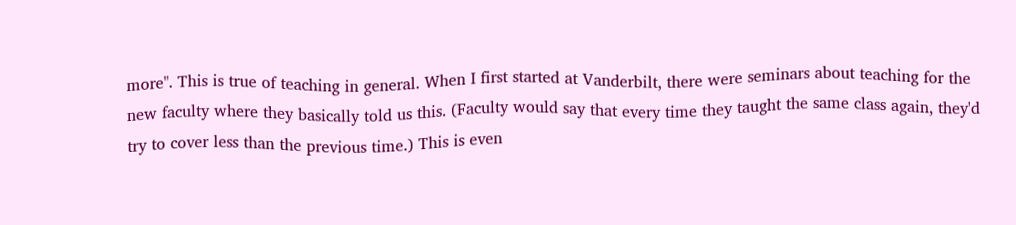more". This is true of teaching in general. When I first started at Vanderbilt, there were seminars about teaching for the new faculty where they basically told us this. (Faculty would say that every time they taught the same class again, they'd try to cover less than the previous time.) This is even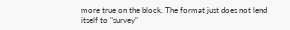more true on the block. The format just does not lend itself to "survey"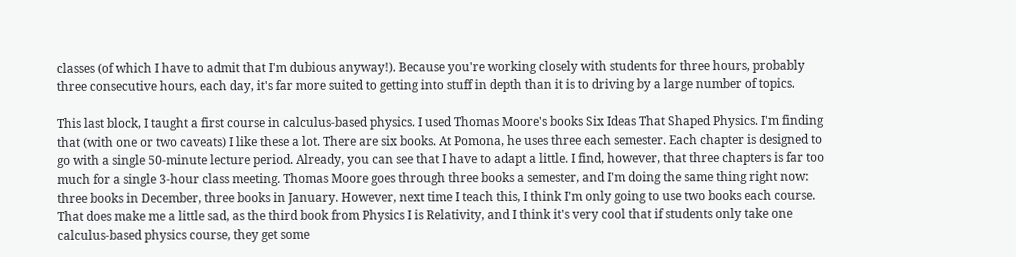classes (of which I have to admit that I'm dubious anyway!). Because you're working closely with students for three hours, probably three consecutive hours, each day, it's far more suited to getting into stuff in depth than it is to driving by a large number of topics.

This last block, I taught a first course in calculus-based physics. I used Thomas Moore's books Six Ideas That Shaped Physics. I'm finding that (with one or two caveats) I like these a lot. There are six books. At Pomona, he uses three each semester. Each chapter is designed to go with a single 50-minute lecture period. Already, you can see that I have to adapt a little. I find, however, that three chapters is far too much for a single 3-hour class meeting. Thomas Moore goes through three books a semester, and I'm doing the same thing right now: three books in December, three books in January. However, next time I teach this, I think I'm only going to use two books each course. That does make me a little sad, as the third book from Physics I is Relativity, and I think it's very cool that if students only take one calculus-based physics course, they get some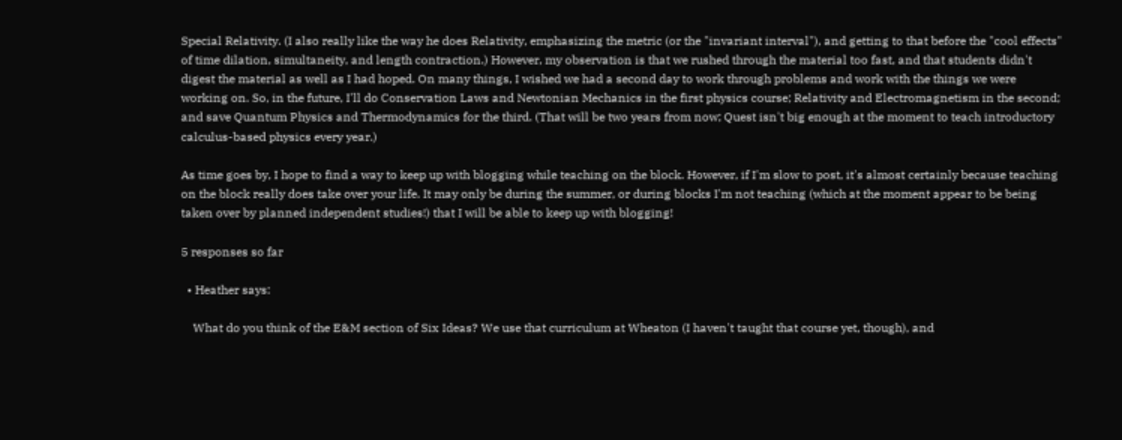Special Relativity. (I also really like the way he does Relativity, emphasizing the metric (or the "invariant interval"), and getting to that before the "cool effects" of time dilation, simultaneity, and length contraction.) However, my observation is that we rushed through the material too fast, and that students didn't digest the material as well as I had hoped. On many things, I wished we had a second day to work through problems and work with the things we were working on. So, in the future, I'll do Conservation Laws and Newtonian Mechanics in the first physics course; Relativity and Electromagnetism in the second; and save Quantum Physics and Thermodynamics for the third. (That will be two years from now; Quest isn't big enough at the moment to teach introductory calculus-based physics every year.)

As time goes by, I hope to find a way to keep up with blogging while teaching on the block. However, if I'm slow to post, it's almost certainly because teaching on the block really does take over your life. It may only be during the summer, or during blocks I'm not teaching (which at the moment appear to be being taken over by planned independent studies!) that I will be able to keep up with blogging!

5 responses so far

  • Heather says:

    What do you think of the E&M section of Six Ideas? We use that curriculum at Wheaton (I haven't taught that course yet, though), and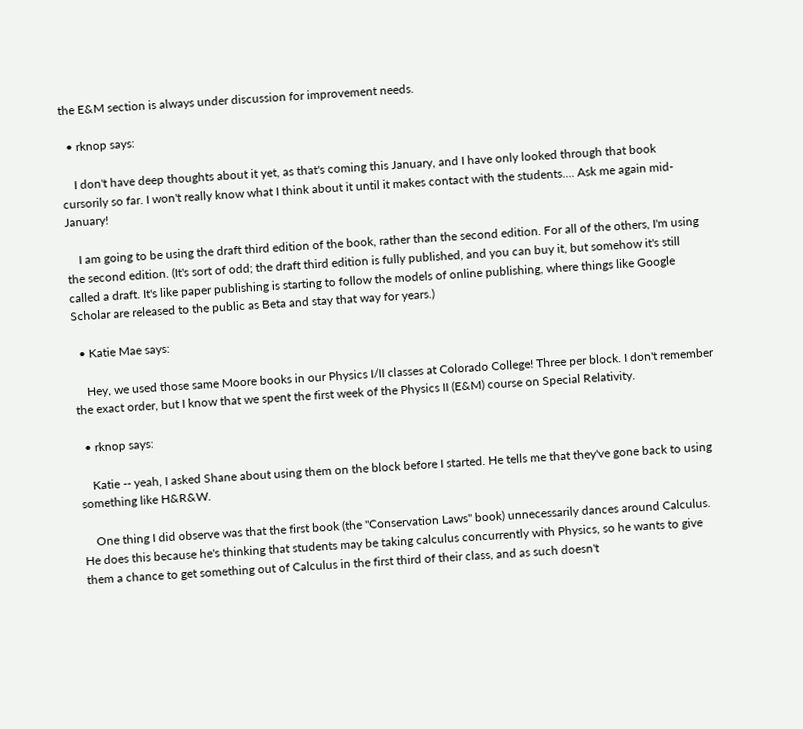the E&M section is always under discussion for improvement needs.

  • rknop says:

    I don't have deep thoughts about it yet, as that's coming this January, and I have only looked through that book cursorily so far. I won't really know what I think about it until it makes contact with the students.... Ask me again mid-January!

    I am going to be using the draft third edition of the book, rather than the second edition. For all of the others, I'm using the second edition. (It's sort of odd; the draft third edition is fully published, and you can buy it, but somehow it's still called a draft. It's like paper publishing is starting to follow the models of online publishing, where things like Google Scholar are released to the public as Beta and stay that way for years.)

  • Katie Mae says:

    Hey, we used those same Moore books in our Physics I/II classes at Colorado College! Three per block. I don't remember the exact order, but I know that we spent the first week of the Physics II (E&M) course on Special Relativity.

  • rknop says:

    Katie -- yeah, I asked Shane about using them on the block before I started. He tells me that they've gone back to using something like H&R&W.

    One thing I did observe was that the first book (the "Conservation Laws" book) unnecessarily dances around Calculus. He does this because he's thinking that students may be taking calculus concurrently with Physics, so he wants to give them a chance to get something out of Calculus in the first third of their class, and as such doesn't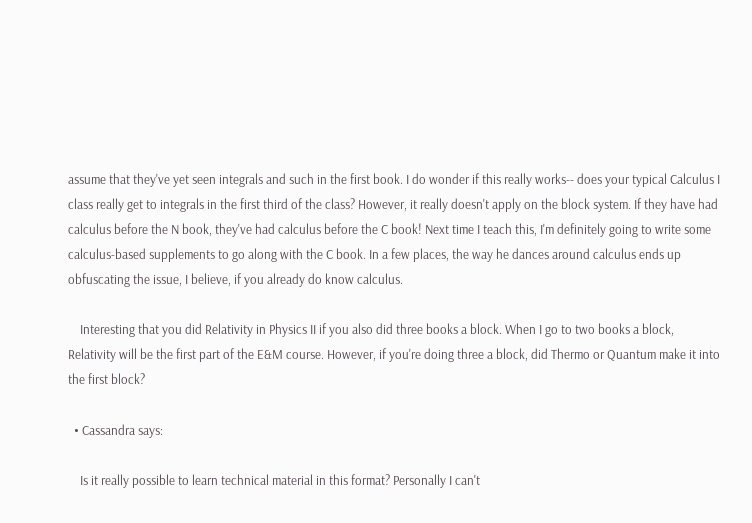assume that they've yet seen integrals and such in the first book. I do wonder if this really works-- does your typical Calculus I class really get to integrals in the first third of the class? However, it really doesn't apply on the block system. If they have had calculus before the N book, they've had calculus before the C book! Next time I teach this, I'm definitely going to write some calculus-based supplements to go along with the C book. In a few places, the way he dances around calculus ends up obfuscating the issue, I believe, if you already do know calculus.

    Interesting that you did Relativity in Physics II if you also did three books a block. When I go to two books a block, Relativity will be the first part of the E&M course. However, if you're doing three a block, did Thermo or Quantum make it into the first block?

  • Cassandra says:

    Is it really possible to learn technical material in this format? Personally I can't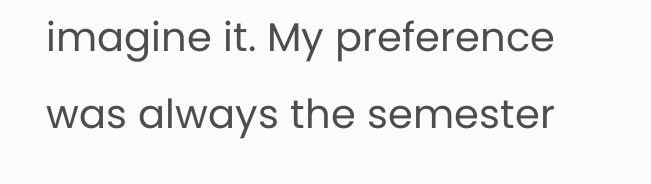imagine it. My preference was always the semester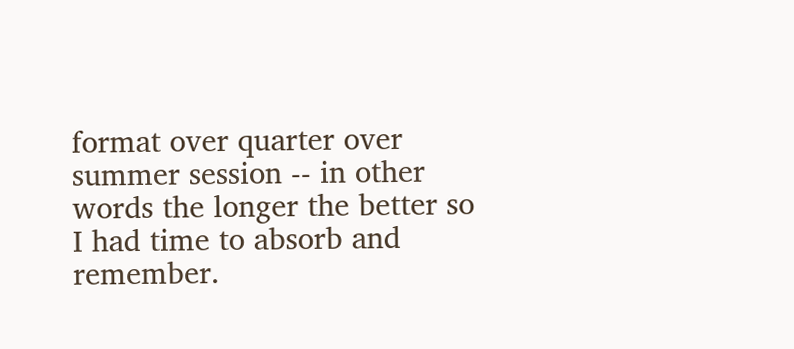format over quarter over summer session -- in other words the longer the better so I had time to absorb and remember.